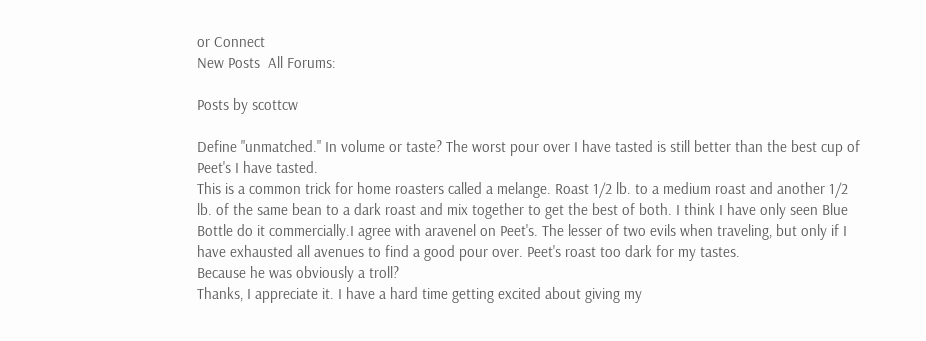or Connect
New Posts  All Forums:

Posts by scottcw

Define "unmatched." In volume or taste? The worst pour over I have tasted is still better than the best cup of Peet's I have tasted.
This is a common trick for home roasters called a melange. Roast 1/2 lb. to a medium roast and another 1/2 lb. of the same bean to a dark roast and mix together to get the best of both. I think I have only seen Blue Bottle do it commercially.I agree with aravenel on Peet's. The lesser of two evils when traveling, but only if I have exhausted all avenues to find a good pour over. Peet's roast too dark for my tastes.
Because he was obviously a troll?
Thanks, I appreciate it. I have a hard time getting excited about giving my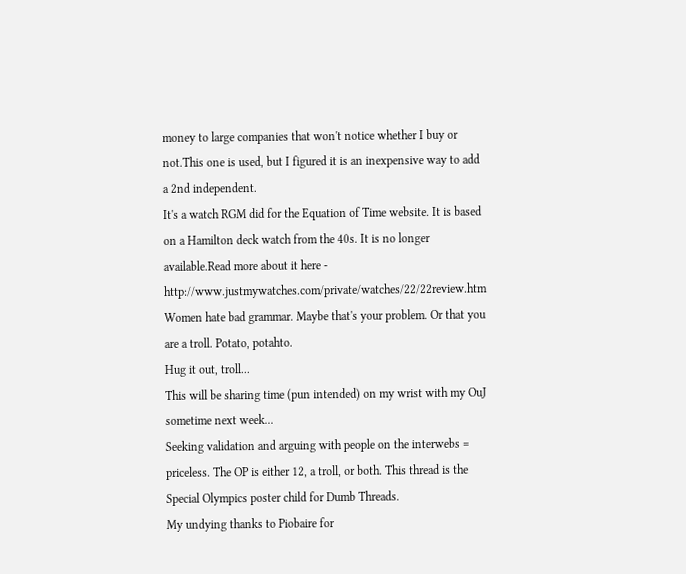money to large companies that won't notice whether I buy or not.This one is used, but I figured it is an inexpensive way to add a 2nd independent.
It's a watch RGM did for the Equation of Time website. It is based on a Hamilton deck watch from the 40s. It is no longer available.Read more about it here - http://www.justmywatches.com/private/watches/22/22review.htm
Women hate bad grammar. Maybe that's your problem. Or that you are a troll. Potato, potahto.
Hug it out, troll...
This will be sharing time (pun intended) on my wrist with my OuJ sometime next week...
Seeking validation and arguing with people on the interwebs = priceless. The OP is either 12, a troll, or both. This thread is the Special Olympics poster child for Dumb Threads.
My undying thanks to Piobaire for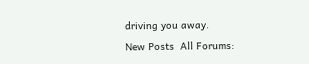driving you away.
New Posts  All Forums: